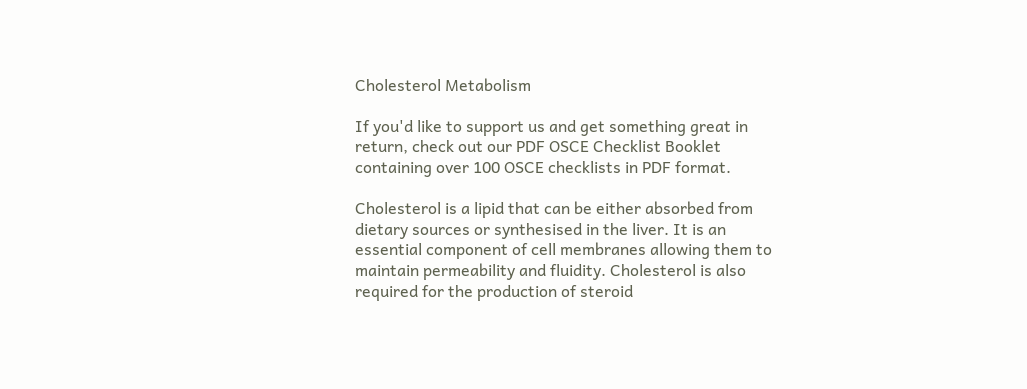Cholesterol Metabolism

If you'd like to support us and get something great in return, check out our PDF OSCE Checklist Booklet containing over 100 OSCE checklists in PDF format.

Cholesterol is a lipid that can be either absorbed from dietary sources or synthesised in the liver. It is an essential component of cell membranes allowing them to maintain permeability and fluidity. Cholesterol is also required for the production of steroid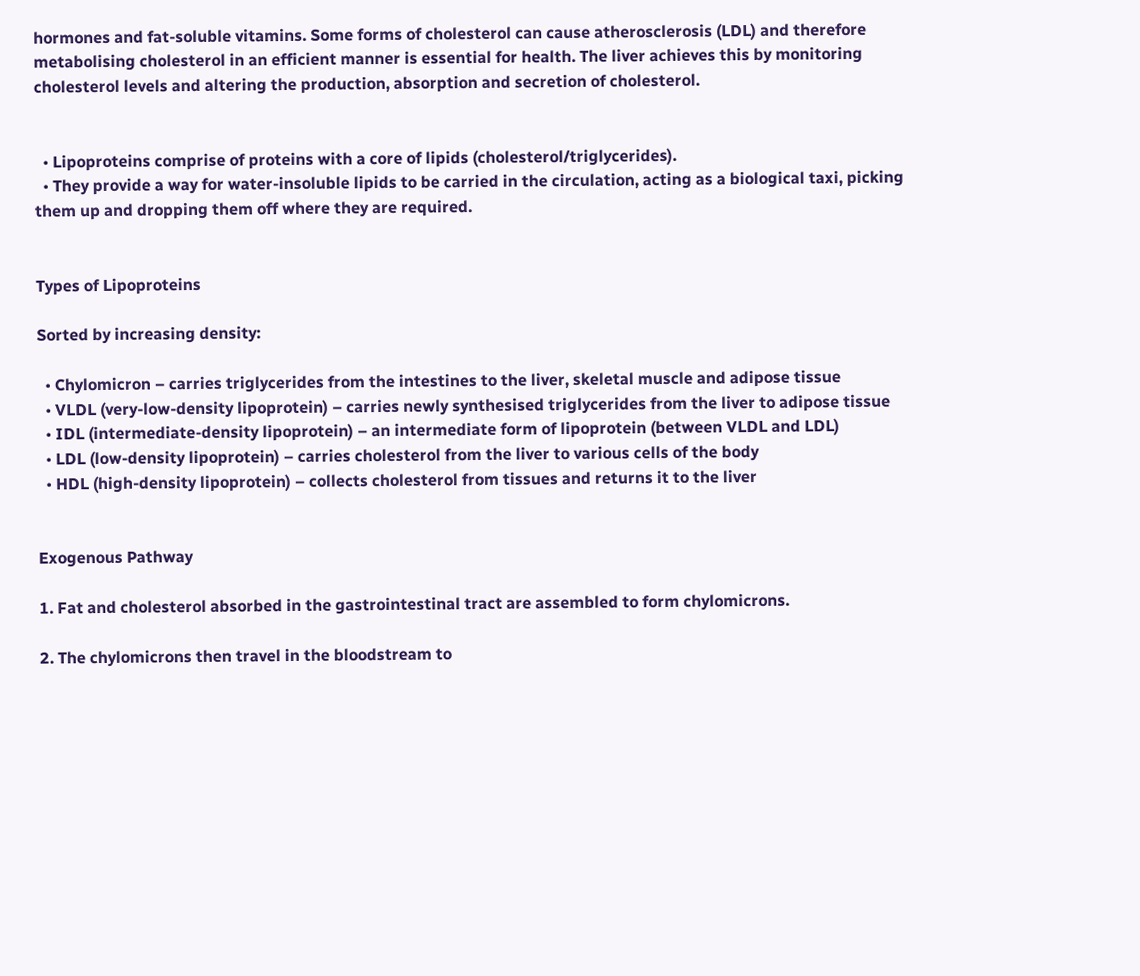hormones and fat-soluble vitamins. Some forms of cholesterol can cause atherosclerosis (LDL) and therefore metabolising cholesterol in an efficient manner is essential for health. The liver achieves this by monitoring cholesterol levels and altering the production, absorption and secretion of cholesterol.


  • Lipoproteins comprise of proteins with a core of lipids (cholesterol/triglycerides).
  • They provide a way for water-insoluble lipids to be carried in the circulation, acting as a biological taxi, picking them up and dropping them off where they are required.


Types of Lipoproteins

Sorted by increasing density:

  • Chylomicron – carries triglycerides from the intestines to the liver, skeletal muscle and adipose tissue
  • VLDL (very-low-density lipoprotein) – carries newly synthesised triglycerides from the liver to adipose tissue
  • IDL (intermediate-density lipoprotein) – an intermediate form of lipoprotein (between VLDL and LDL)
  • LDL (low-density lipoprotein) – carries cholesterol from the liver to various cells of the body
  • HDL (high-density lipoprotein) – collects cholesterol from tissues and returns it to the liver


Exogenous Pathway

1. Fat and cholesterol absorbed in the gastrointestinal tract are assembled to form chylomicrons.

2. The chylomicrons then travel in the bloodstream to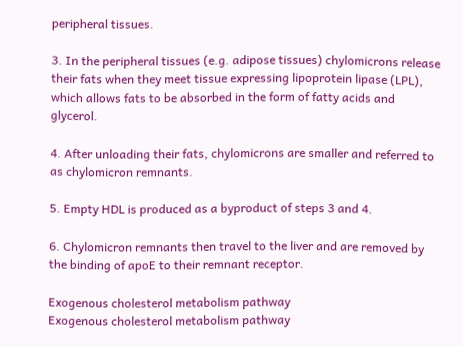peripheral tissues.

3. In the peripheral tissues (e.g. adipose tissues) chylomicrons release their fats when they meet tissue expressing lipoprotein lipase (LPL), which allows fats to be absorbed in the form of fatty acids and glycerol.

4. After unloading their fats, chylomicrons are smaller and referred to as chylomicron remnants.

5. Empty HDL is produced as a byproduct of steps 3 and 4.

6. Chylomicron remnants then travel to the liver and are removed by the binding of apoE to their remnant receptor.

Exogenous cholesterol metabolism pathway
Exogenous cholesterol metabolism pathway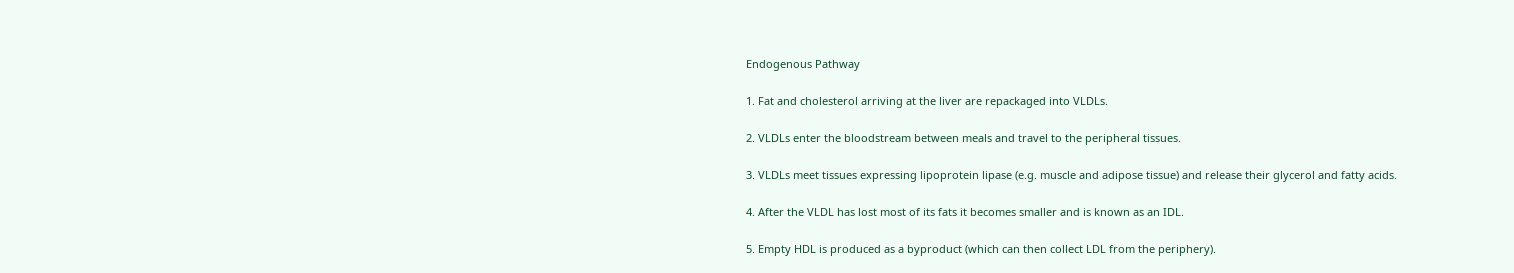Endogenous Pathway

1. Fat and cholesterol arriving at the liver are repackaged into VLDLs.

2. VLDLs enter the bloodstream between meals and travel to the peripheral tissues.

3. VLDLs meet tissues expressing lipoprotein lipase (e.g. muscle and adipose tissue) and release their glycerol and fatty acids.

4. After the VLDL has lost most of its fats it becomes smaller and is known as an IDL.

5. Empty HDL is produced as a byproduct (which can then collect LDL from the periphery).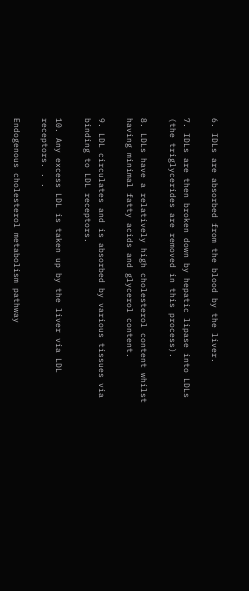6. IDLs are absorbed from the blood by the liver.

7. IDLs are then broken down by hepatic lipase into LDLs (the triglycerides are removed in this process).

8. LDLs have a relatively high cholesterol content whilst having minimal fatty acids and glycerol content.

9. LDL circulates and is absorbed by various tissues via binding to LDL receptors.

10. Any excess LDL is taken up by the liver via LDL receptors. . .

Endogenous cholesterol metabolism pathway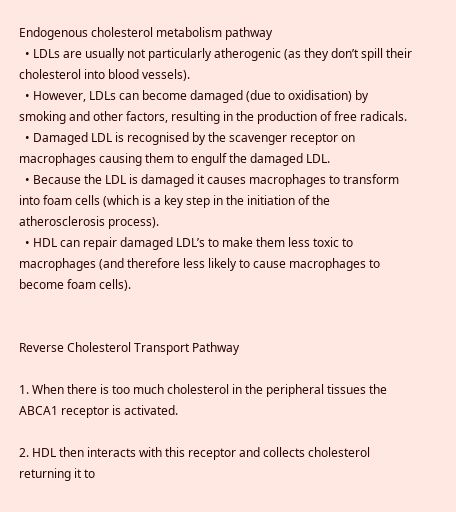Endogenous cholesterol metabolism pathway
  • LDLs are usually not particularly atherogenic (as they don’t spill their cholesterol into blood vessels).
  • However, LDLs can become damaged (due to oxidisation) by smoking and other factors, resulting in the production of free radicals.
  • Damaged LDL is recognised by the scavenger receptor on macrophages causing them to engulf the damaged LDL.
  • Because the LDL is damaged it causes macrophages to transform into foam cells (which is a key step in the initiation of the atherosclerosis process).
  • HDL can repair damaged LDL’s to make them less toxic to macrophages (and therefore less likely to cause macrophages to become foam cells).


Reverse Cholesterol Transport Pathway

1. When there is too much cholesterol in the peripheral tissues the ABCA1 receptor is activated.

2. HDL then interacts with this receptor and collects cholesterol returning it to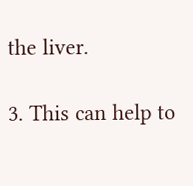the liver.

3. This can help to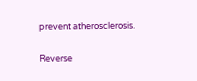prevent atherosclerosis.

Reverse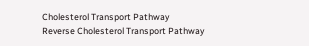Cholesterol Transport Pathway
Reverse Cholesterol Transport Pathway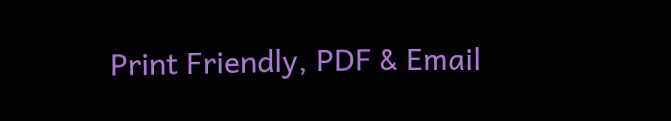Print Friendly, PDF & Email